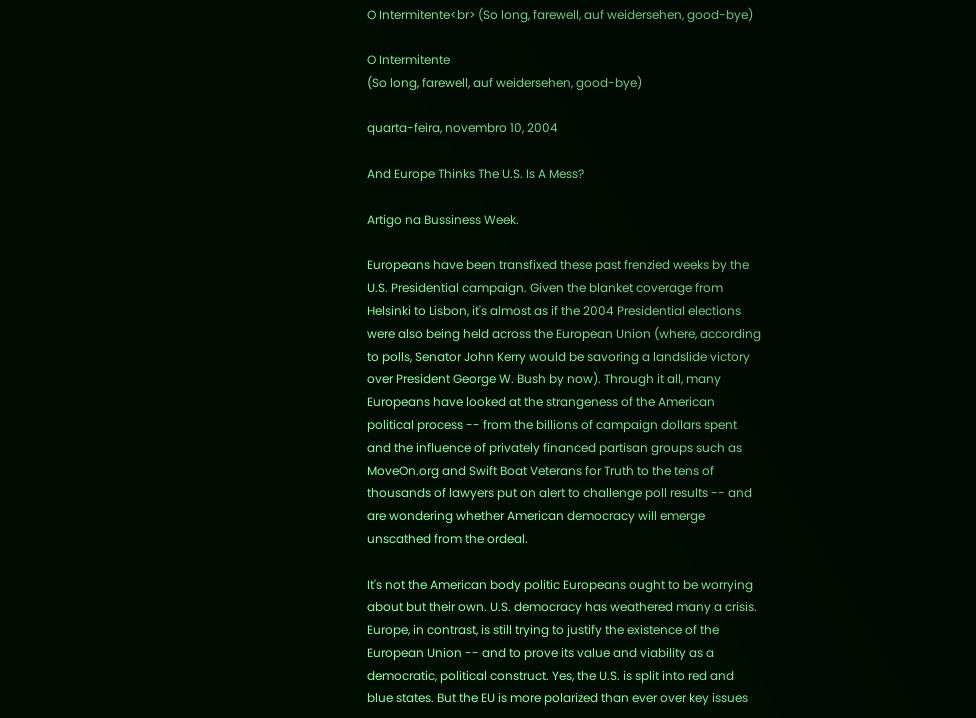O Intermitente<br> (So long, farewell, auf weidersehen, good-bye)

O Intermitente
(So long, farewell, auf weidersehen, good-bye)

quarta-feira, novembro 10, 2004

And Europe Thinks The U.S. Is A Mess?

Artigo na Bussiness Week.

Europeans have been transfixed these past frenzied weeks by the U.S. Presidential campaign. Given the blanket coverage from Helsinki to Lisbon, it's almost as if the 2004 Presidential elections were also being held across the European Union (where, according to polls, Senator John Kerry would be savoring a landslide victory over President George W. Bush by now). Through it all, many Europeans have looked at the strangeness of the American political process -- from the billions of campaign dollars spent and the influence of privately financed partisan groups such as MoveOn.org and Swift Boat Veterans for Truth to the tens of thousands of lawyers put on alert to challenge poll results -- and are wondering whether American democracy will emerge unscathed from the ordeal.

It's not the American body politic Europeans ought to be worrying about but their own. U.S. democracy has weathered many a crisis. Europe, in contrast, is still trying to justify the existence of the European Union -- and to prove its value and viability as a democratic, political construct. Yes, the U.S. is split into red and blue states. But the EU is more polarized than ever over key issues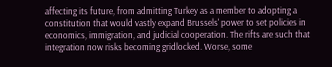affecting its future, from admitting Turkey as a member to adopting a constitution that would vastly expand Brussels' power to set policies in economics, immigration, and judicial cooperation. The rifts are such that integration now risks becoming gridlocked. Worse, some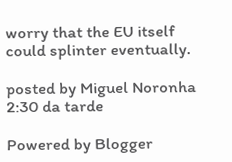worry that the EU itself could splinter eventually.

posted by Miguel Noronha 2:30 da tarde

Powered by Blogger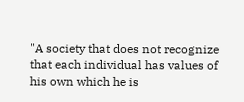"A society that does not recognize that each individual has values of his own which he is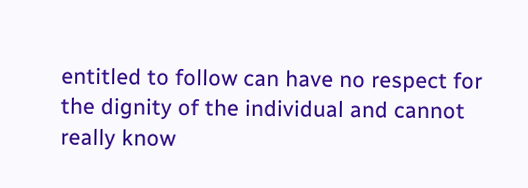entitled to follow can have no respect for the dignity of the individual and cannot really know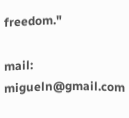freedom."

mail: migueln@gmail.com